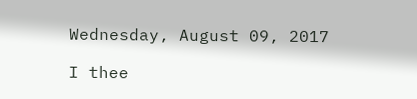Wednesday, August 09, 2017

I thee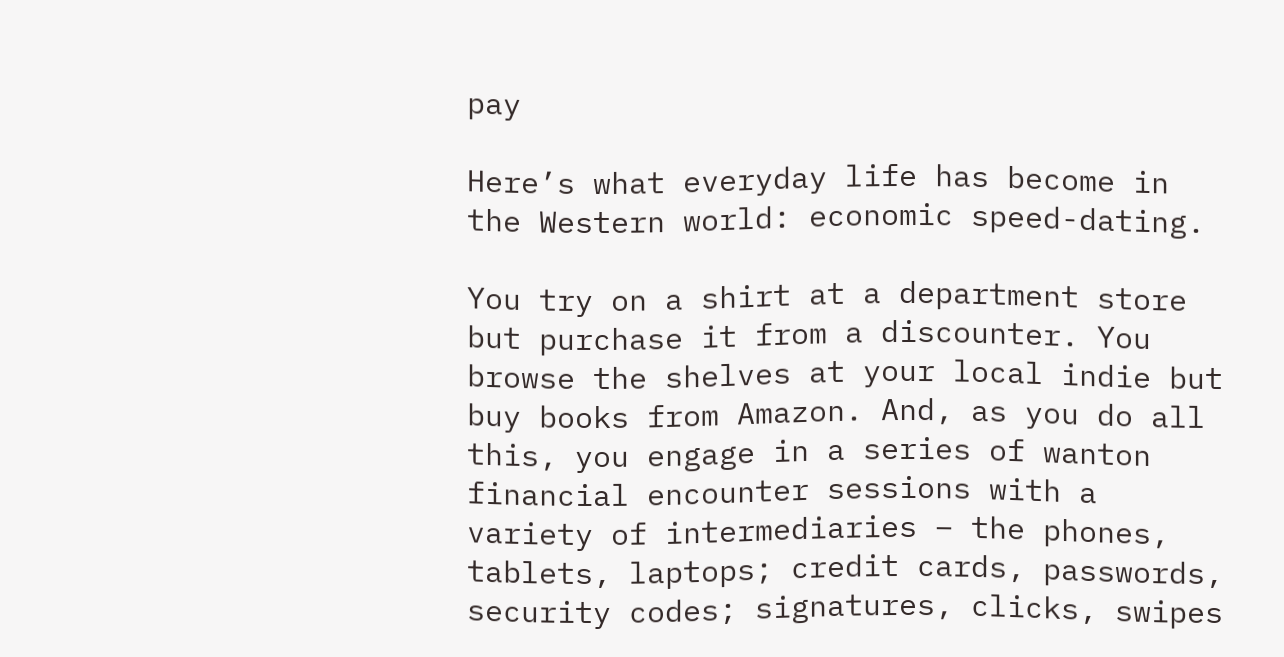pay

Here’s what everyday life has become in the Western world: economic speed-dating.

You try on a shirt at a department store but purchase it from a discounter. You browse the shelves at your local indie but buy books from Amazon. And, as you do all this, you engage in a series of wanton financial encounter sessions with a variety of intermediaries – the phones, tablets, laptops; credit cards, passwords, security codes; signatures, clicks, swipes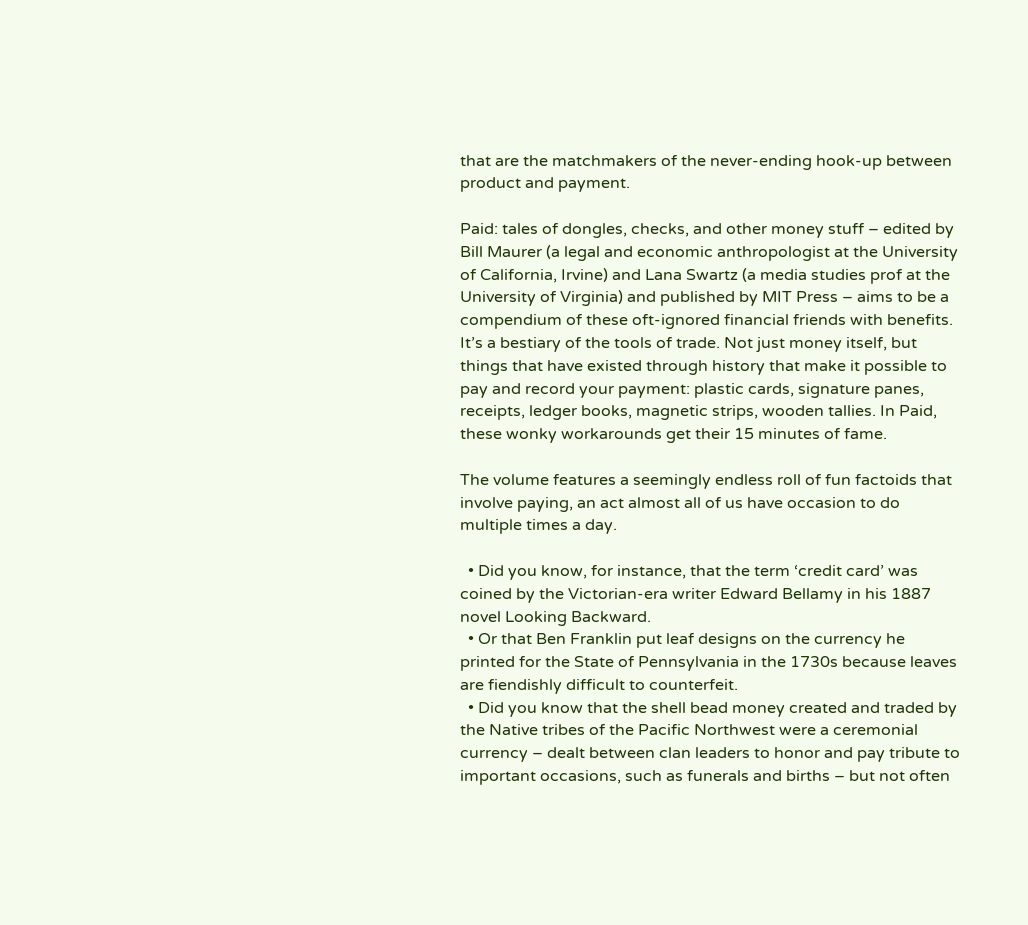that are the matchmakers of the never-ending hook-up between product and payment.

Paid: tales of dongles, checks, and other money stuff – edited by Bill Maurer (a legal and economic anthropologist at the University of California, Irvine) and Lana Swartz (a media studies prof at the University of Virginia) and published by MIT Press – aims to be a compendium of these oft-ignored financial friends with benefits. It’s a bestiary of the tools of trade. Not just money itself, but things that have existed through history that make it possible to pay and record your payment: plastic cards, signature panes, receipts, ledger books, magnetic strips, wooden tallies. In Paid, these wonky workarounds get their 15 minutes of fame.

The volume features a seemingly endless roll of fun factoids that involve paying, an act almost all of us have occasion to do multiple times a day.

  • Did you know, for instance, that the term ‘credit card’ was coined by the Victorian-era writer Edward Bellamy in his 1887 novel Looking Backward.
  • Or that Ben Franklin put leaf designs on the currency he printed for the State of Pennsylvania in the 1730s because leaves are fiendishly difficult to counterfeit.
  • Did you know that the shell bead money created and traded by the Native tribes of the Pacific Northwest were a ceremonial currency – dealt between clan leaders to honor and pay tribute to important occasions, such as funerals and births – but not often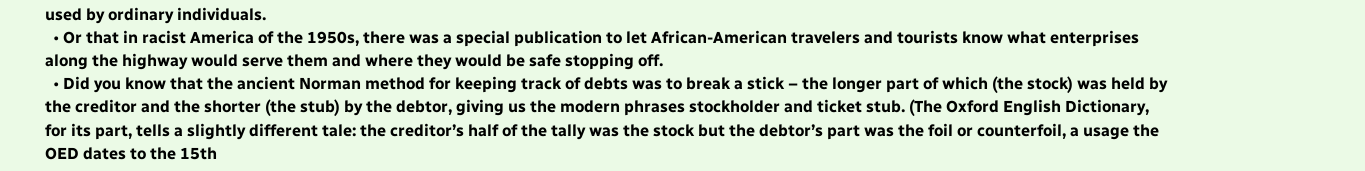used by ordinary individuals.
  • Or that in racist America of the 1950s, there was a special publication to let African-American travelers and tourists know what enterprises along the highway would serve them and where they would be safe stopping off.
  • Did you know that the ancient Norman method for keeping track of debts was to break a stick – the longer part of which (the stock) was held by the creditor and the shorter (the stub) by the debtor, giving us the modern phrases stockholder and ticket stub. (The Oxford English Dictionary, for its part, tells a slightly different tale: the creditor’s half of the tally was the stock but the debtor’s part was the foil or counterfoil, a usage the OED dates to the 15th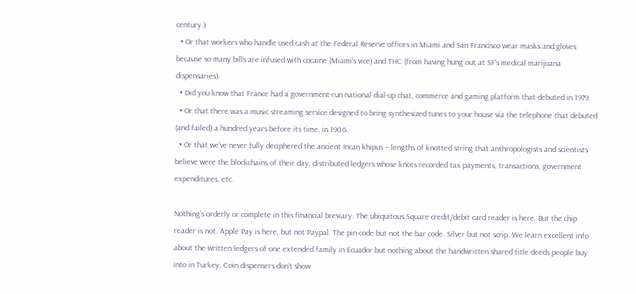century.)
  • Or that workers who handle used cash at the Federal Reserve offices in Miami and San Francisco wear masks and gloves because so many bills are infused with cocaine (Miami’s vice) and THC (from having hung out at SF’s medical marijuana dispensaries).
  • Did you know that France had a government-run national dial-up chat, commerce and gaming platform that debuted in 1979.
  • Or that there was a music streaming service designed to bring synthesized tunes to your house via the telephone that debuted (and failed) a hundred years before its time, in 1906.
  • Or that we’ve never fully deciphered the ancient Incan khipus – lengths of knotted string that anthropologists and scientists believe were the blockchains of their day, distributed ledgers whose knots recorded tax payments, transactions, government expenditures, etc.

Nothing’s orderly or complete in this financial breviary. The ubiquitous Square credit/debit card reader is here. But the chip reader is not. Apple Pay is here, but not Paypal. The pin code but not the bar code. Silver but not scrip. We learn excellent info about the written ledgers of one extended family in Ecuador but nothing about the handwritten shared title deeds people buy into in Turkey. Coin dispensers don’t show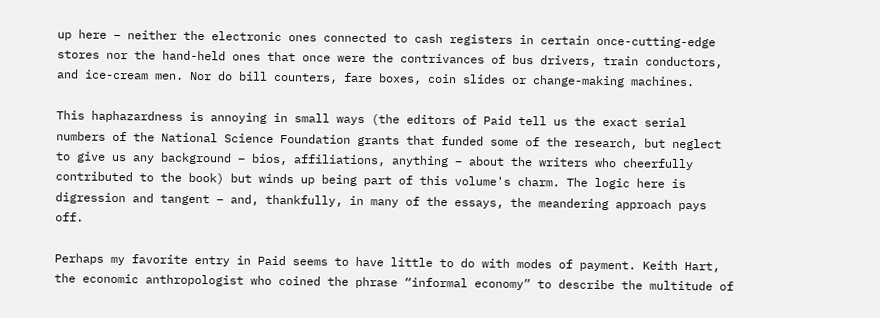up here – neither the electronic ones connected to cash registers in certain once-cutting-edge stores nor the hand-held ones that once were the contrivances of bus drivers, train conductors, and ice-cream men. Nor do bill counters, fare boxes, coin slides or change-making machines.

This haphazardness is annoying in small ways (the editors of Paid tell us the exact serial numbers of the National Science Foundation grants that funded some of the research, but neglect to give us any background – bios, affiliations, anything – about the writers who cheerfully contributed to the book) but winds up being part of this volume's charm. The logic here is digression and tangent – and, thankfully, in many of the essays, the meandering approach pays off.

Perhaps my favorite entry in Paid seems to have little to do with modes of payment. Keith Hart, the economic anthropologist who coined the phrase “informal economy” to describe the multitude of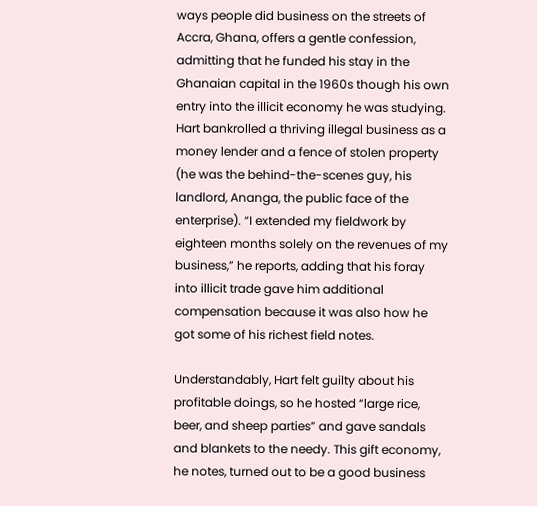ways people did business on the streets of Accra, Ghana, offers a gentle confession, admitting that he funded his stay in the Ghanaian capital in the 1960s though his own entry into the illicit economy he was studying. Hart bankrolled a thriving illegal business as a money lender and a fence of stolen property (he was the behind-the-scenes guy, his landlord, Ananga, the public face of the enterprise). “I extended my fieldwork by eighteen months solely on the revenues of my business,” he reports, adding that his foray into illicit trade gave him additional compensation because it was also how he got some of his richest field notes.

Understandably, Hart felt guilty about his profitable doings, so he hosted “large rice, beer, and sheep parties” and gave sandals and blankets to the needy. This gift economy, he notes, turned out to be a good business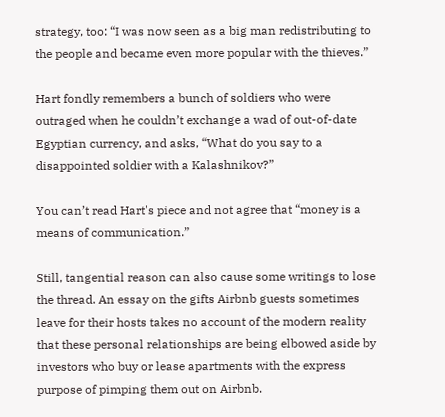strategy, too: “I was now seen as a big man redistributing to the people and became even more popular with the thieves.”

Hart fondly remembers a bunch of soldiers who were outraged when he couldn’t exchange a wad of out-of-date Egyptian currency, and asks, “What do you say to a disappointed soldier with a Kalashnikov?”

You can’t read Hart's piece and not agree that “money is a means of communication.”

Still, tangential reason can also cause some writings to lose the thread. An essay on the gifts Airbnb guests sometimes leave for their hosts takes no account of the modern reality that these personal relationships are being elbowed aside by investors who buy or lease apartments with the express purpose of pimping them out on Airbnb.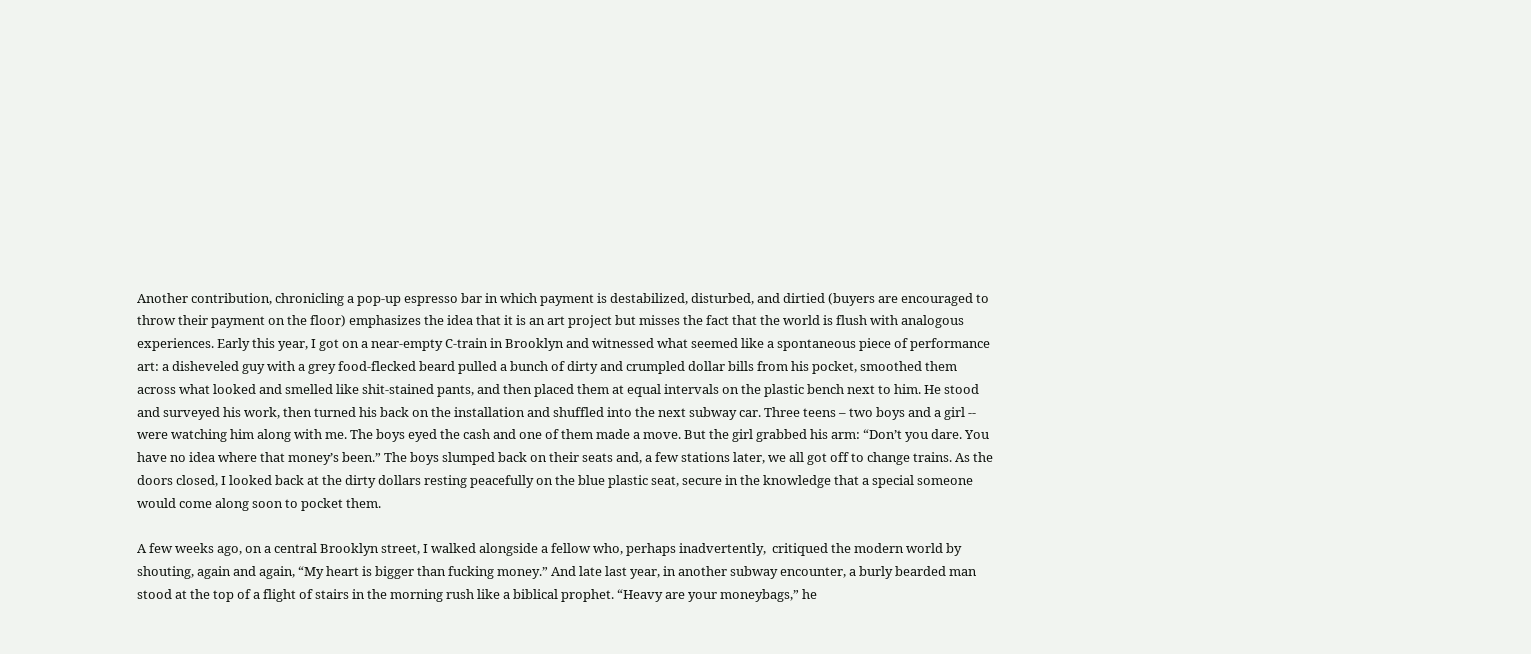Another contribution, chronicling a pop-up espresso bar in which payment is destabilized, disturbed, and dirtied (buyers are encouraged to throw their payment on the floor) emphasizes the idea that it is an art project but misses the fact that the world is flush with analogous experiences. Early this year, I got on a near-empty C-train in Brooklyn and witnessed what seemed like a spontaneous piece of performance art: a disheveled guy with a grey food-flecked beard pulled a bunch of dirty and crumpled dollar bills from his pocket, smoothed them across what looked and smelled like shit-stained pants, and then placed them at equal intervals on the plastic bench next to him. He stood and surveyed his work, then turned his back on the installation and shuffled into the next subway car. Three teens – two boys and a girl -- were watching him along with me. The boys eyed the cash and one of them made a move. But the girl grabbed his arm: “Don’t you dare. You have no idea where that money’s been.” The boys slumped back on their seats and, a few stations later, we all got off to change trains. As the doors closed, I looked back at the dirty dollars resting peacefully on the blue plastic seat, secure in the knowledge that a special someone would come along soon to pocket them.

A few weeks ago, on a central Brooklyn street, I walked alongside a fellow who, perhaps inadvertently,  critiqued the modern world by shouting, again and again, “My heart is bigger than fucking money.” And late last year, in another subway encounter, a burly bearded man stood at the top of a flight of stairs in the morning rush like a biblical prophet. “Heavy are your moneybags,” he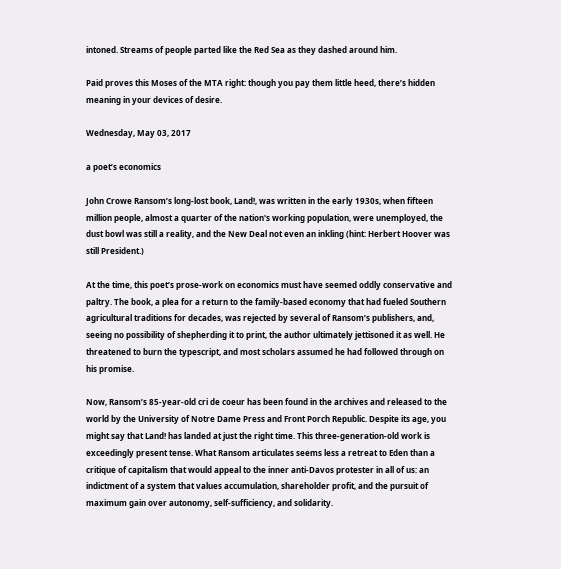intoned. Streams of people parted like the Red Sea as they dashed around him.

Paid proves this Moses of the MTA right: though you pay them little heed, there’s hidden meaning in your devices of desire.

Wednesday, May 03, 2017

a poet’s economics

John Crowe Ransom’s long-lost book, Land!, was written in the early 1930s, when fifteen million people, almost a quarter of the nation's working population, were unemployed, the dust bowl was still a reality, and the New Deal not even an inkling (hint: Herbert Hoover was still President.)

At the time, this poet’s prose-work on economics must have seemed oddly conservative and paltry. The book, a plea for a return to the family-based economy that had fueled Southern agricultural traditions for decades, was rejected by several of Ransom’s publishers, and, seeing no possibility of shepherding it to print, the author ultimately jettisoned it as well. He threatened to burn the typescript, and most scholars assumed he had followed through on his promise.

Now, Ransom’s 85-year-old cri de coeur has been found in the archives and released to the world by the University of Notre Dame Press and Front Porch Republic. Despite its age, you might say that Land! has landed at just the right time. This three-generation-old work is exceedingly present tense. What Ransom articulates seems less a retreat to Eden than a critique of capitalism that would appeal to the inner anti-Davos protester in all of us: an indictment of a system that values accumulation, shareholder profit, and the pursuit of maximum gain over autonomy, self-sufficiency, and solidarity.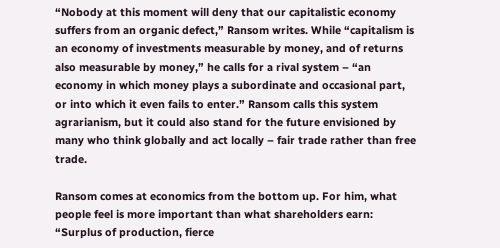“Nobody at this moment will deny that our capitalistic economy suffers from an organic defect,” Ransom writes. While “capitalism is an economy of investments measurable by money, and of returns also measurable by money,” he calls for a rival system – “an economy in which money plays a subordinate and occasional part, or into which it even fails to enter.” Ransom calls this system agrarianism, but it could also stand for the future envisioned by many who think globally and act locally – fair trade rather than free trade.

Ransom comes at economics from the bottom up. For him, what people feel is more important than what shareholders earn: “Surplus of production, fierce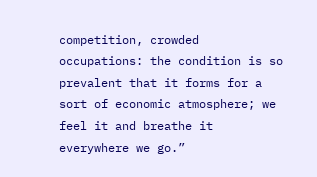competition, crowded occupations: the condition is so prevalent that it forms for a sort of economic atmosphere; we feel it and breathe it everywhere we go.”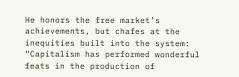He honors the free market’s achievements, but chafes at the inequities built into the system: “Capitalism has performed wonderful feats in the production of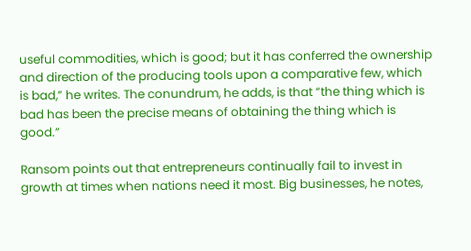useful commodities, which is good; but it has conferred the ownership and direction of the producing tools upon a comparative few, which is bad,” he writes. The conundrum, he adds, is that “the thing which is bad has been the precise means of obtaining the thing which is good.”

Ransom points out that entrepreneurs continually fail to invest in growth at times when nations need it most. Big businesses, he notes,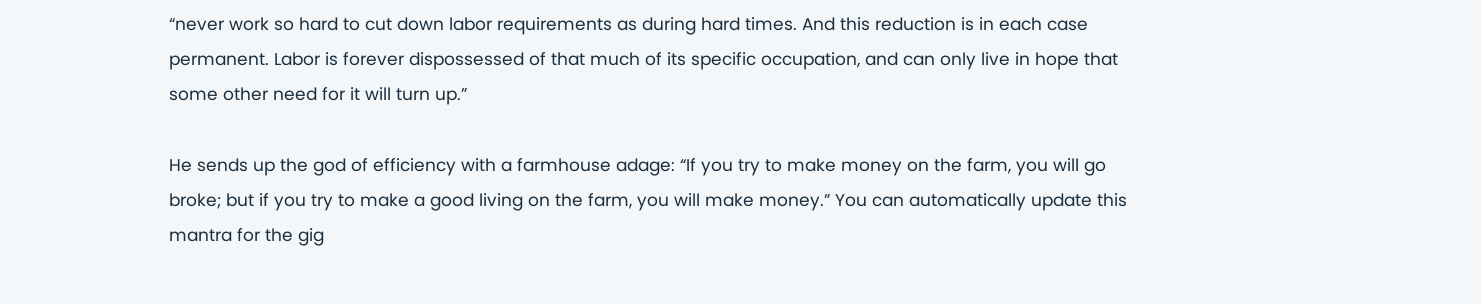“never work so hard to cut down labor requirements as during hard times. And this reduction is in each case permanent. Labor is forever dispossessed of that much of its specific occupation, and can only live in hope that some other need for it will turn up.”

He sends up the god of efficiency with a farmhouse adage: “If you try to make money on the farm, you will go broke; but if you try to make a good living on the farm, you will make money.” You can automatically update this mantra for the gig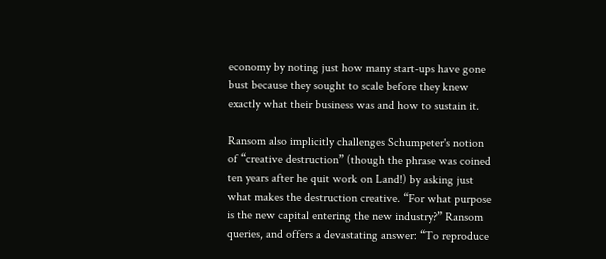economy by noting just how many start-ups have gone bust because they sought to scale before they knew exactly what their business was and how to sustain it.

Ransom also implicitly challenges Schumpeter's notion of “creative destruction” (though the phrase was coined ten years after he quit work on Land!) by asking just what makes the destruction creative. “For what purpose is the new capital entering the new industry?” Ransom queries, and offers a devastating answer: “To reproduce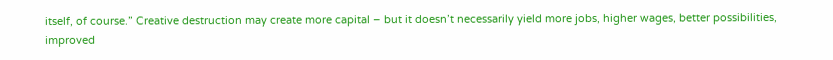itself, of course.” Creative destruction may create more capital – but it doesn’t necessarily yield more jobs, higher wages, better possibilities, improved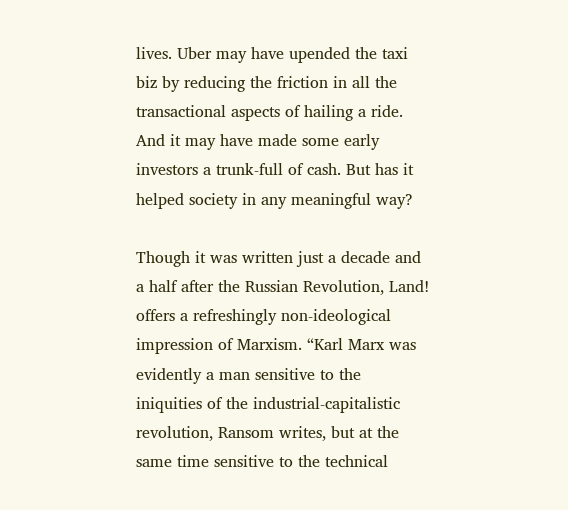lives. Uber may have upended the taxi biz by reducing the friction in all the transactional aspects of hailing a ride. And it may have made some early investors a trunk-full of cash. But has it helped society in any meaningful way?

Though it was written just a decade and a half after the Russian Revolution, Land! offers a refreshingly non-ideological impression of Marxism. “Karl Marx was evidently a man sensitive to the iniquities of the industrial-capitalistic revolution, Ransom writes, but at the same time sensitive to the technical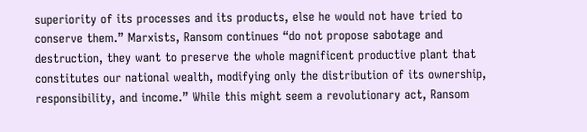superiority of its processes and its products, else he would not have tried to conserve them.” Marxists, Ransom continues “do not propose sabotage and destruction, they want to preserve the whole magnificent productive plant that constitutes our national wealth, modifying only the distribution of its ownership, responsibility, and income.” While this might seem a revolutionary act, Ransom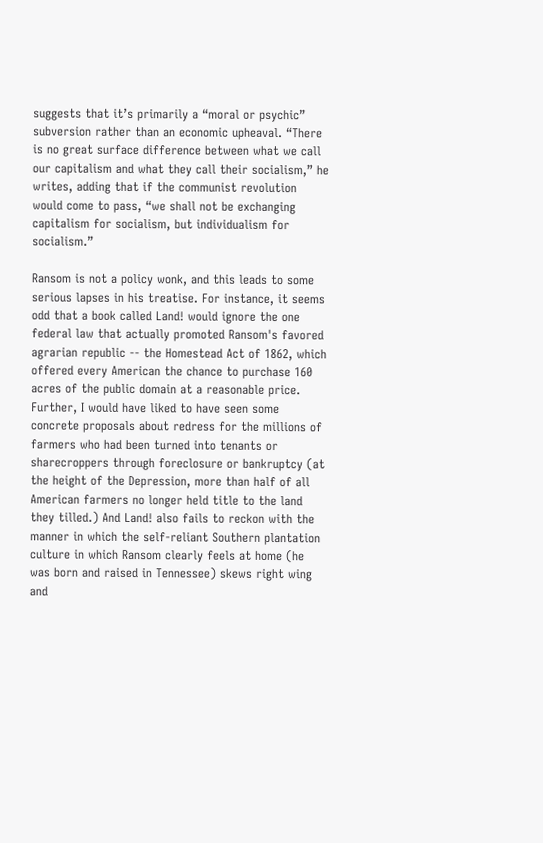suggests that it’s primarily a “moral or psychic” subversion rather than an economic upheaval. “There is no great surface difference between what we call our capitalism and what they call their socialism,” he writes, adding that if the communist revolution would come to pass, “we shall not be exchanging capitalism for socialism, but individualism for socialism.”

Ransom is not a policy wonk, and this leads to some serious lapses in his treatise. For instance, it seems odd that a book called Land! would ignore the one federal law that actually promoted Ransom's favored agrarian republic -- the Homestead Act of 1862, which offered every American the chance to purchase 160 acres of the public domain at a reasonable price. Further, I would have liked to have seen some concrete proposals about redress for the millions of farmers who had been turned into tenants or sharecroppers through foreclosure or bankruptcy (at the height of the Depression, more than half of all American farmers no longer held title to the land they tilled.) And Land! also fails to reckon with the manner in which the self-reliant Southern plantation culture in which Ransom clearly feels at home (he was born and raised in Tennessee) skews right wing and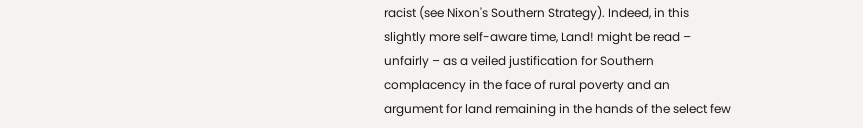racist (see Nixon's Southern Strategy). Indeed, in this slightly more self-aware time, Land! might be read – unfairly – as a veiled justification for Southern complacency in the face of rural poverty and an argument for land remaining in the hands of the select few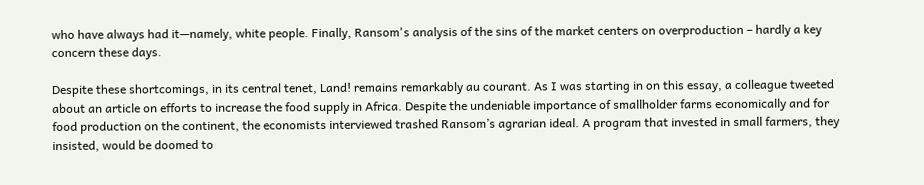who have always had it—namely, white people. Finally, Ransom's analysis of the sins of the market centers on overproduction – hardly a key concern these days.

Despite these shortcomings, in its central tenet, Land! remains remarkably au courant. As I was starting in on this essay, a colleague tweeted about an article on efforts to increase the food supply in Africa. Despite the undeniable importance of smallholder farms economically and for food production on the continent, the economists interviewed trashed Ransom’s agrarian ideal. A program that invested in small farmers, they insisted, would be doomed to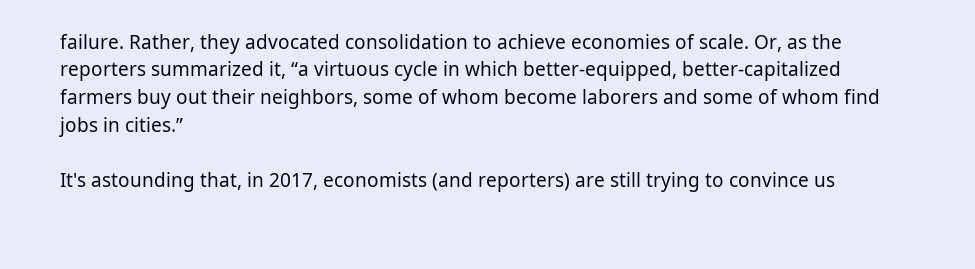failure. Rather, they advocated consolidation to achieve economies of scale. Or, as the reporters summarized it, “a virtuous cycle in which better-equipped, better-capitalized farmers buy out their neighbors, some of whom become laborers and some of whom find jobs in cities.”

It's astounding that, in 2017, economists (and reporters) are still trying to convince us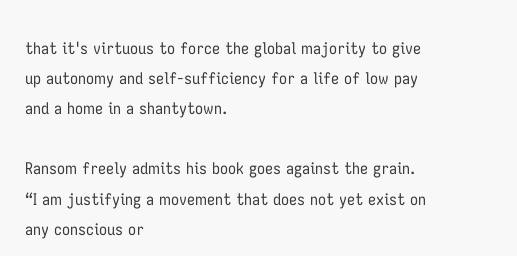that it's virtuous to force the global majority to give up autonomy and self-sufficiency for a life of low pay and a home in a shantytown.

Ransom freely admits his book goes against the grain. “I am justifying a movement that does not yet exist on any conscious or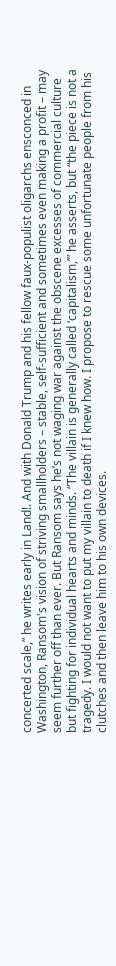concerted scale,” he writes early in Land!. And with Donald Trump and his fellow faux-populist oligarchs ensconced in Washington, Ransom's vision of striving smallholders – stable, self-sufficient and sometimes even making a profit – may seem further off than ever. But Ransom says he’s not waging war against the obscene excesses of commercial culture but fighting for individual hearts and minds. “The villain is generally called ‘capitalism,’” he asserts, but “the piece is not a tragedy. I would not want to put my villain to death if I knew how. I propose to rescue some unfortunate people from his clutches and then leave him to his own devices.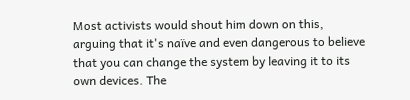Most activists would shout him down on this, arguing that it's naïve and even dangerous to believe that you can change the system by leaving it to its own devices. The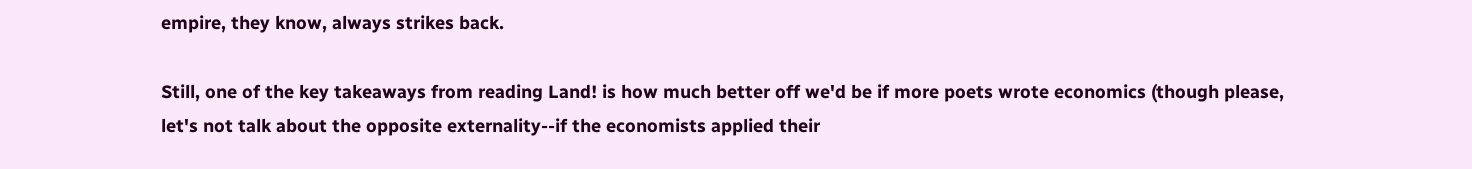empire, they know, always strikes back.

Still, one of the key takeaways from reading Land! is how much better off we'd be if more poets wrote economics (though please, let's not talk about the opposite externality--if the economists applied their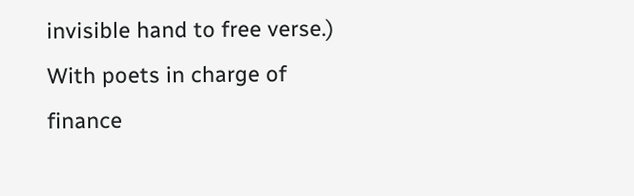invisible hand to free verse.) With poets in charge of finance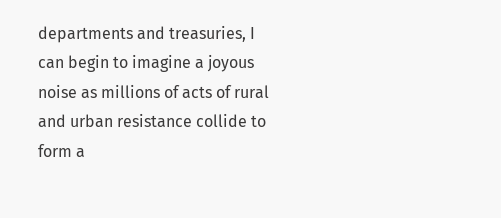departments and treasuries, I can begin to imagine a joyous noise as millions of acts of rural and urban resistance collide to form a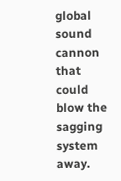global sound cannon that could blow the sagging system away.